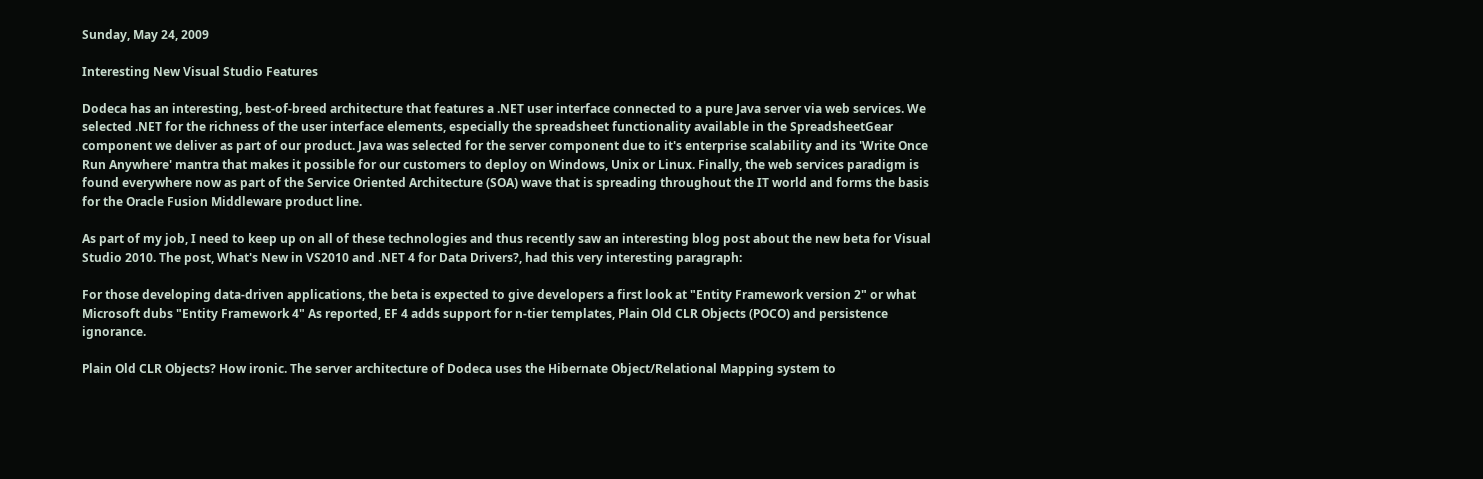Sunday, May 24, 2009

Interesting New Visual Studio Features

Dodeca has an interesting, best-of-breed architecture that features a .NET user interface connected to a pure Java server via web services. We selected .NET for the richness of the user interface elements, especially the spreadsheet functionality available in the SpreadsheetGear component we deliver as part of our product. Java was selected for the server component due to it's enterprise scalability and its 'Write Once Run Anywhere' mantra that makes it possible for our customers to deploy on Windows, Unix or Linux. Finally, the web services paradigm is found everywhere now as part of the Service Oriented Architecture (SOA) wave that is spreading throughout the IT world and forms the basis for the Oracle Fusion Middleware product line.

As part of my job, I need to keep up on all of these technologies and thus recently saw an interesting blog post about the new beta for Visual Studio 2010. The post, What's New in VS2010 and .NET 4 for Data Drivers?, had this very interesting paragraph:

For those developing data-driven applications, the beta is expected to give developers a first look at "Entity Framework version 2" or what Microsoft dubs "Entity Framework 4" As reported, EF 4 adds support for n-tier templates, Plain Old CLR Objects (POCO) and persistence ignorance.

Plain Old CLR Objects? How ironic. The server architecture of Dodeca uses the Hibernate Object/Relational Mapping system to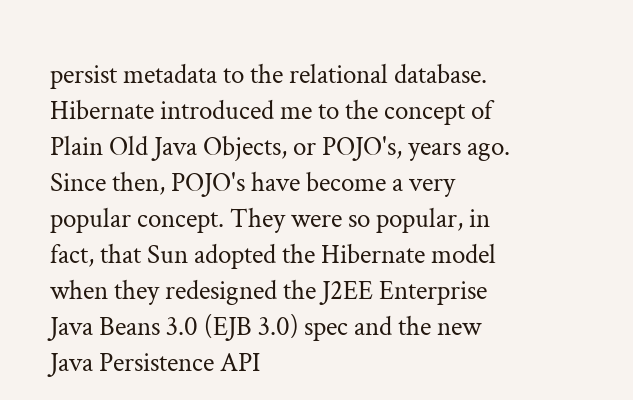persist metadata to the relational database. Hibernate introduced me to the concept of Plain Old Java Objects, or POJO's, years ago. Since then, POJO's have become a very popular concept. They were so popular, in fact, that Sun adopted the Hibernate model when they redesigned the J2EE Enterprise Java Beans 3.0 (EJB 3.0) spec and the new Java Persistence API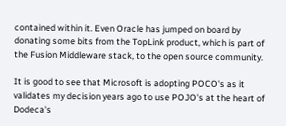contained within it. Even Oracle has jumped on board by donating some bits from the TopLink product, which is part of the Fusion Middleware stack, to the open source community.

It is good to see that Microsoft is adopting POCO's as it validates my decision years ago to use POJO's at the heart of Dodeca's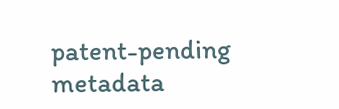patent-pending metadata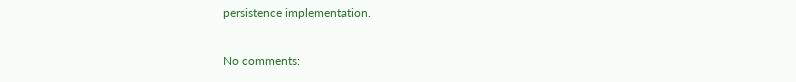persistence implementation.

No comments: